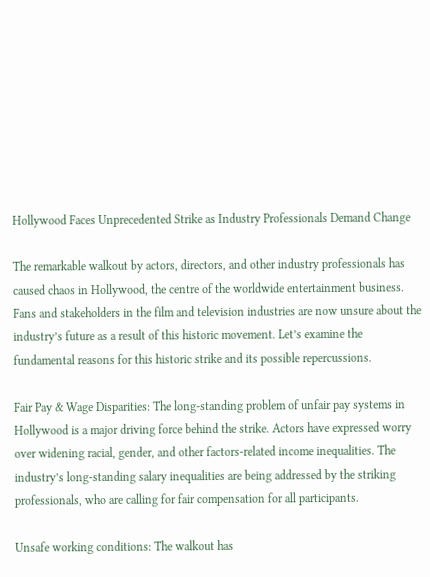Hollywood Faces Unprecedented Strike as Industry Professionals Demand Change

The remarkable walkout by actors, directors, and other industry professionals has caused chaos in Hollywood, the centre of the worldwide entertainment business. Fans and stakeholders in the film and television industries are now unsure about the industry’s future as a result of this historic movement. Let’s examine the fundamental reasons for this historic strike and its possible repercussions.

Fair Pay & Wage Disparities: The long-standing problem of unfair pay systems in Hollywood is a major driving force behind the strike. Actors have expressed worry over widening racial, gender, and other factors-related income inequalities. The industry’s long-standing salary inequalities are being addressed by the striking professionals, who are calling for fair compensation for all participants.

Unsafe working conditions: The walkout has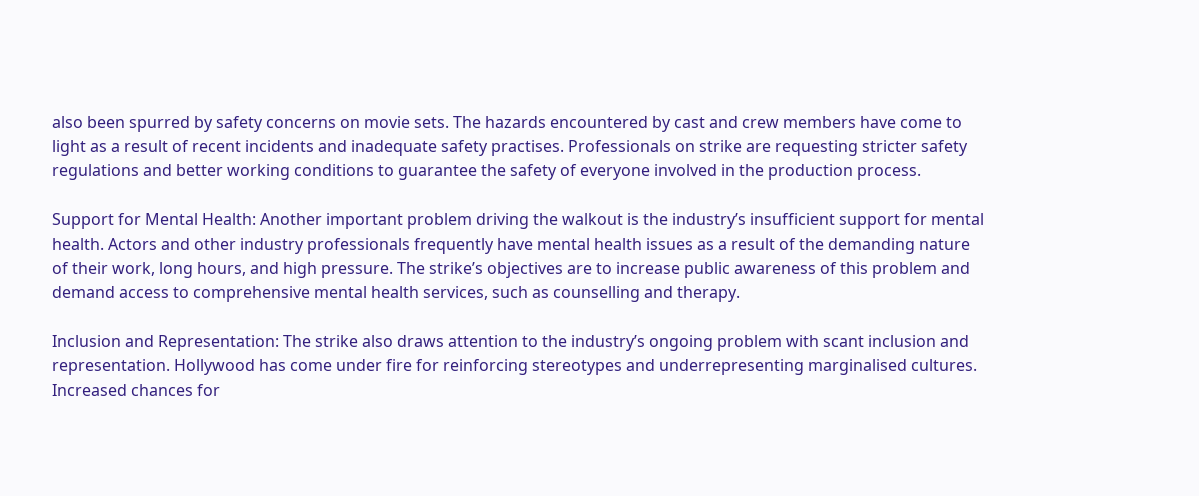also been spurred by safety concerns on movie sets. The hazards encountered by cast and crew members have come to light as a result of recent incidents and inadequate safety practises. Professionals on strike are requesting stricter safety regulations and better working conditions to guarantee the safety of everyone involved in the production process.

Support for Mental Health: Another important problem driving the walkout is the industry’s insufficient support for mental health. Actors and other industry professionals frequently have mental health issues as a result of the demanding nature of their work, long hours, and high pressure. The strike’s objectives are to increase public awareness of this problem and demand access to comprehensive mental health services, such as counselling and therapy.

Inclusion and Representation: The strike also draws attention to the industry’s ongoing problem with scant inclusion and representation. Hollywood has come under fire for reinforcing stereotypes and underrepresenting marginalised cultures. Increased chances for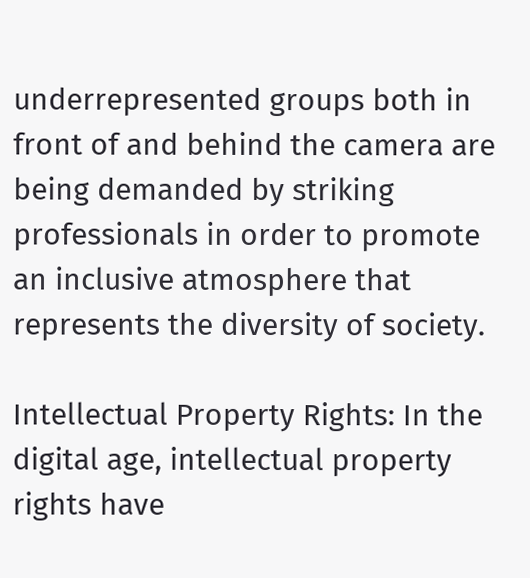underrepresented groups both in front of and behind the camera are being demanded by striking professionals in order to promote an inclusive atmosphere that represents the diversity of society.

Intellectual Property Rights: In the digital age, intellectual property rights have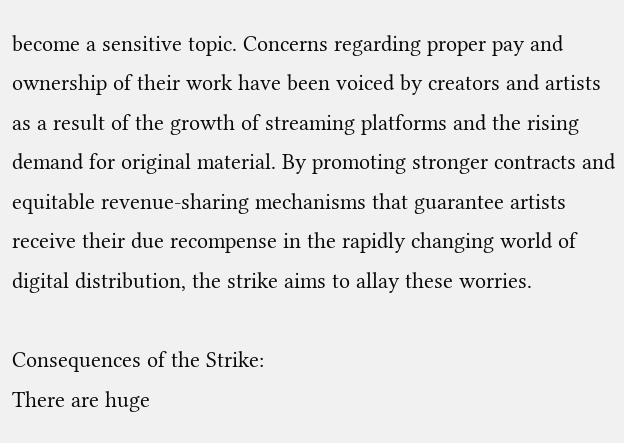become a sensitive topic. Concerns regarding proper pay and ownership of their work have been voiced by creators and artists as a result of the growth of streaming platforms and the rising demand for original material. By promoting stronger contracts and equitable revenue-sharing mechanisms that guarantee artists receive their due recompense in the rapidly changing world of digital distribution, the strike aims to allay these worries.

Consequences of the Strike:
There are huge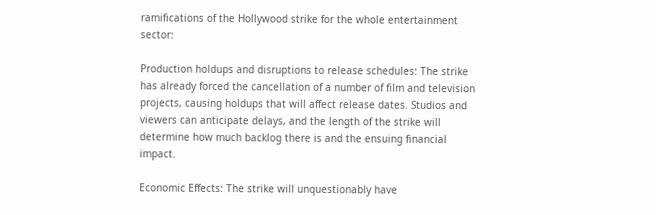ramifications of the Hollywood strike for the whole entertainment sector:

Production holdups and disruptions to release schedules: The strike has already forced the cancellation of a number of film and television projects, causing holdups that will affect release dates. Studios and viewers can anticipate delays, and the length of the strike will determine how much backlog there is and the ensuing financial impact.

Economic Effects: The strike will unquestionably have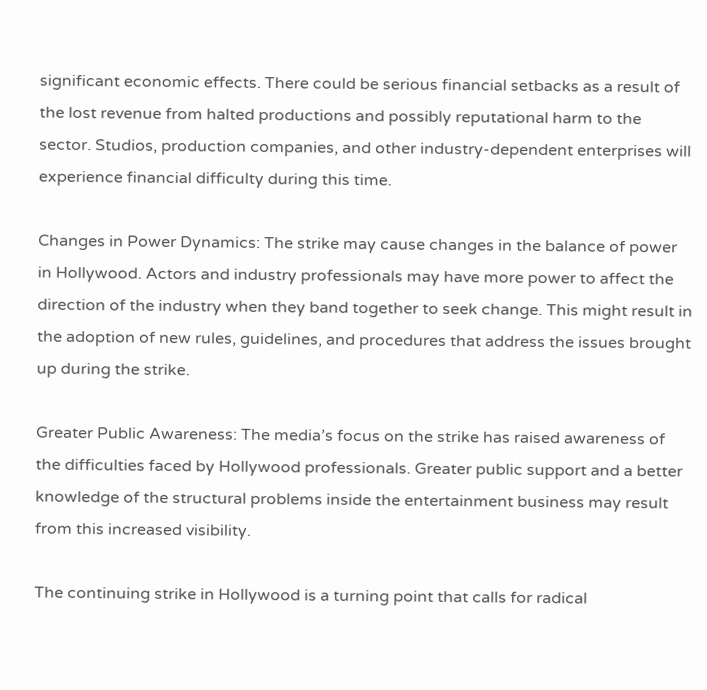significant economic effects. There could be serious financial setbacks as a result of the lost revenue from halted productions and possibly reputational harm to the sector. Studios, production companies, and other industry-dependent enterprises will experience financial difficulty during this time.

Changes in Power Dynamics: The strike may cause changes in the balance of power in Hollywood. Actors and industry professionals may have more power to affect the direction of the industry when they band together to seek change. This might result in the adoption of new rules, guidelines, and procedures that address the issues brought up during the strike.

Greater Public Awareness: The media’s focus on the strike has raised awareness of the difficulties faced by Hollywood professionals. Greater public support and a better knowledge of the structural problems inside the entertainment business may result from this increased visibility.

The continuing strike in Hollywood is a turning point that calls for radical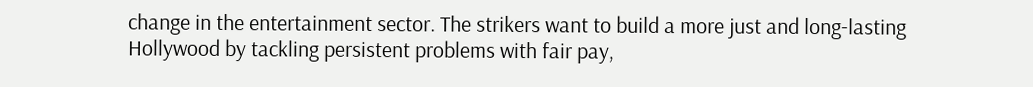change in the entertainment sector. The strikers want to build a more just and long-lasting Hollywood by tackling persistent problems with fair pay,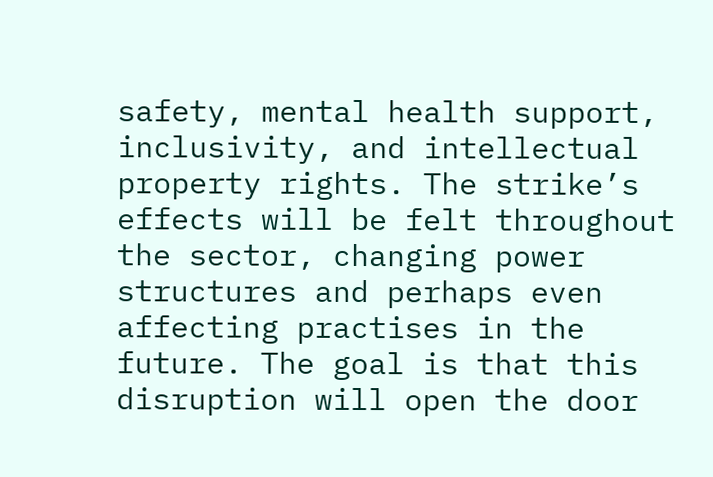safety, mental health support, inclusivity, and intellectual property rights. The strike’s effects will be felt throughout the sector, changing power structures and perhaps even affecting practises in the future. The goal is that this disruption will open the door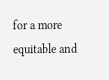for a more equitable and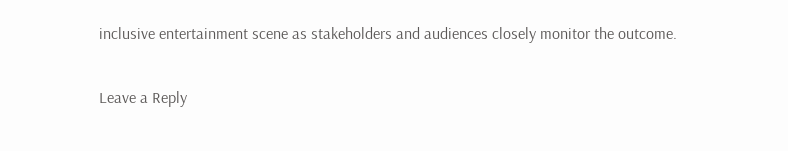inclusive entertainment scene as stakeholders and audiences closely monitor the outcome.

Leave a Reply